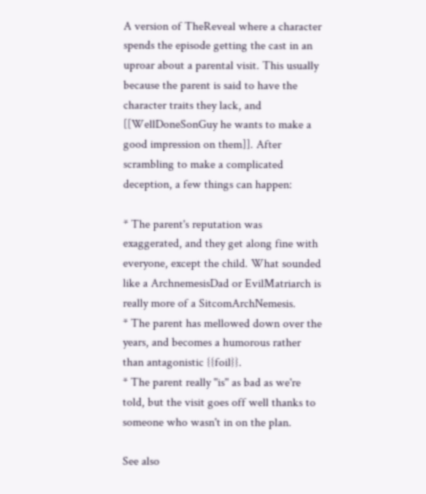A version of TheReveal where a character spends the episode getting the cast in an uproar about a parental visit. This usually because the parent is said to have the character traits they lack, and [[WellDoneSonGuy he wants to make a good impression on them]]. After scrambling to make a complicated deception, a few things can happen:

* The parent's reputation was exaggerated, and they get along fine with everyone, except the child. What sounded like a ArchnemesisDad or EvilMatriarch is really more of a SitcomArchNemesis.
* The parent has mellowed down over the years, and becomes a humorous rather than antagonistic {{foil}}.
* The parent really ''is'' as bad as we're told, but the visit goes off well thanks to someone who wasn't in on the plan.

See also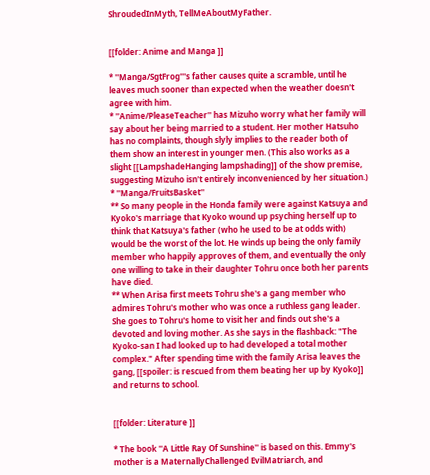ShroudedInMyth, TellMeAboutMyFather.


[[folder: Anime and Manga ]]

* ''Manga/SgtFrog'''s father causes quite a scramble, until he leaves much sooner than expected when the weather doesn't agree with him.
* ''Anime/PleaseTeacher'' has Mizuho worry what her family will say about her being married to a student. Her mother Hatsuho has no complaints, though slyly implies to the reader both of them show an interest in younger men. (This also works as a slight [[LampshadeHanging lampshading]] of the show premise, suggesting Mizuho isn't entirely inconvenienced by her situation.)
* ''Manga/FruitsBasket''
** So many people in the Honda family were against Katsuya and Kyoko's marriage that Kyoko wound up psyching herself up to think that Katsuya's father (who he used to be at odds with) would be the worst of the lot. He winds up being the only family member who happily approves of them, and eventually the only one willing to take in their daughter Tohru once both her parents have died.
** When Arisa first meets Tohru she's a gang member who admires Tohru's mother who was once a ruthless gang leader. She goes to Tohru's home to visit her and finds out she's a devoted and loving mother. As she says in the flashback: "The Kyoko-san I had looked up to had developed a total mother complex." After spending time with the family Arisa leaves the gang, [[spoiler: is rescued from them beating her up by Kyoko]] and returns to school.


[[folder: Literature ]]

* The book ''A Little Ray Of Sunshine'' is based on this. Emmy's mother is a MaternallyChallenged EvilMatriarch, and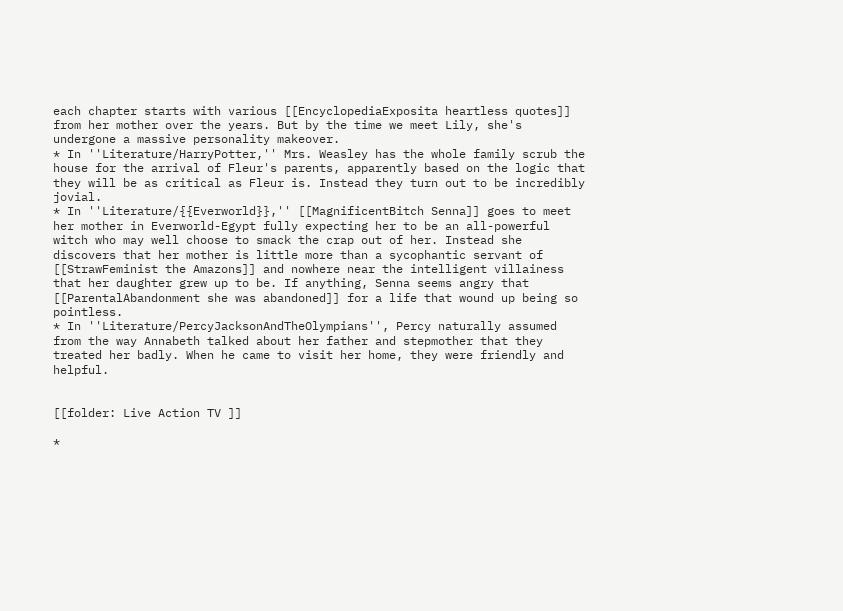each chapter starts with various [[EncyclopediaExposita heartless quotes]] from her mother over the years. But by the time we meet Lily, she's undergone a massive personality makeover.
* In ''Literature/HarryPotter,'' Mrs. Weasley has the whole family scrub the house for the arrival of Fleur's parents, apparently based on the logic that they will be as critical as Fleur is. Instead they turn out to be incredibly jovial.
* In ''Literature/{{Everworld}},'' [[MagnificentBitch Senna]] goes to meet her mother in Everworld-Egypt fully expecting her to be an all-powerful witch who may well choose to smack the crap out of her. Instead she discovers that her mother is little more than a sycophantic servant of [[StrawFeminist the Amazons]] and nowhere near the intelligent villainess that her daughter grew up to be. If anything, Senna seems angry that [[ParentalAbandonment she was abandoned]] for a life that wound up being so pointless.
* In ''Literature/PercyJacksonAndTheOlympians'', Percy naturally assumed from the way Annabeth talked about her father and stepmother that they treated her badly. When he came to visit her home, they were friendly and helpful.


[[folder: Live Action TV ]]

*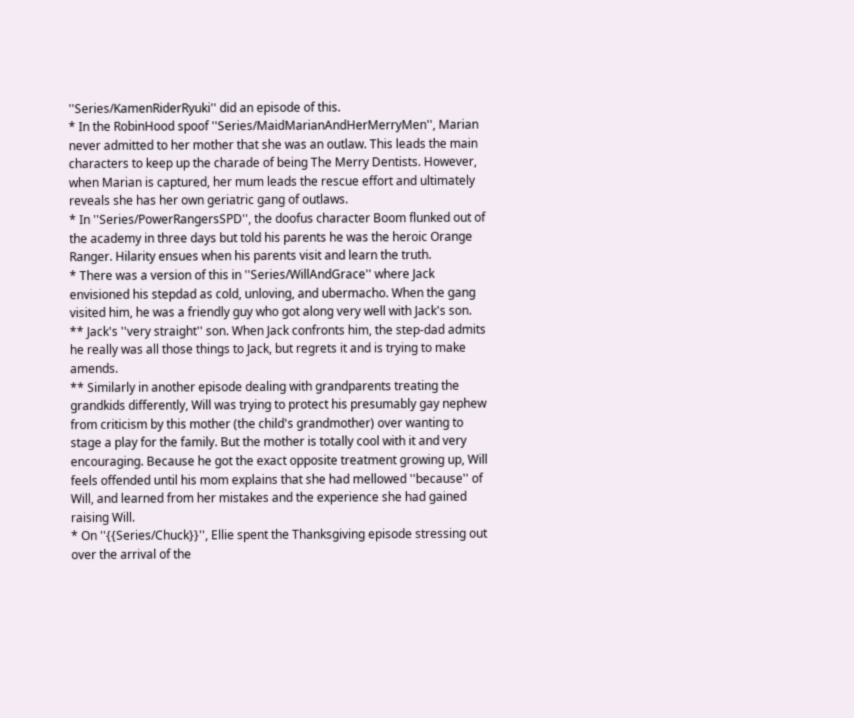''Series/KamenRiderRyuki'' did an episode of this.
* In the RobinHood spoof ''Series/MaidMarianAndHerMerryMen'', Marian never admitted to her mother that she was an outlaw. This leads the main characters to keep up the charade of being The Merry Dentists. However, when Marian is captured, her mum leads the rescue effort and ultimately reveals she has her own geriatric gang of outlaws.
* In ''Series/PowerRangersSPD'', the doofus character Boom flunked out of the academy in three days but told his parents he was the heroic Orange Ranger. Hilarity ensues when his parents visit and learn the truth.
* There was a version of this in ''Series/WillAndGrace'' where Jack envisioned his stepdad as cold, unloving, and ubermacho. When the gang visited him, he was a friendly guy who got along very well with Jack's son.
** Jack's ''very straight'' son. When Jack confronts him, the step-dad admits he really was all those things to Jack, but regrets it and is trying to make amends.
** Similarly in another episode dealing with grandparents treating the grandkids differently, Will was trying to protect his presumably gay nephew from criticism by this mother (the child's grandmother) over wanting to stage a play for the family. But the mother is totally cool with it and very encouraging. Because he got the exact opposite treatment growing up, Will feels offended until his mom explains that she had mellowed ''because'' of Will, and learned from her mistakes and the experience she had gained raising Will.
* On ''{{Series/Chuck}}'', Ellie spent the Thanksgiving episode stressing out over the arrival of the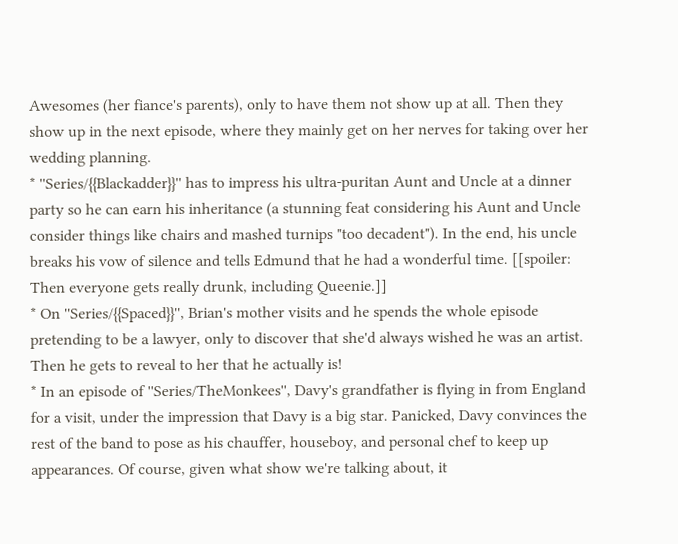Awesomes (her fiance's parents), only to have them not show up at all. Then they show up in the next episode, where they mainly get on her nerves for taking over her wedding planning.
* ''Series/{{Blackadder}}'' has to impress his ultra-puritan Aunt and Uncle at a dinner party so he can earn his inheritance (a stunning feat considering his Aunt and Uncle consider things like chairs and mashed turnips "too decadent"). In the end, his uncle breaks his vow of silence and tells Edmund that he had a wonderful time. [[spoiler: Then everyone gets really drunk, including Queenie.]]
* On ''Series/{{Spaced}}'', Brian's mother visits and he spends the whole episode pretending to be a lawyer, only to discover that she'd always wished he was an artist. Then he gets to reveal to her that he actually is!
* In an episode of ''Series/TheMonkees'', Davy's grandfather is flying in from England for a visit, under the impression that Davy is a big star. Panicked, Davy convinces the rest of the band to pose as his chauffer, houseboy, and personal chef to keep up appearances. Of course, given what show we're talking about, it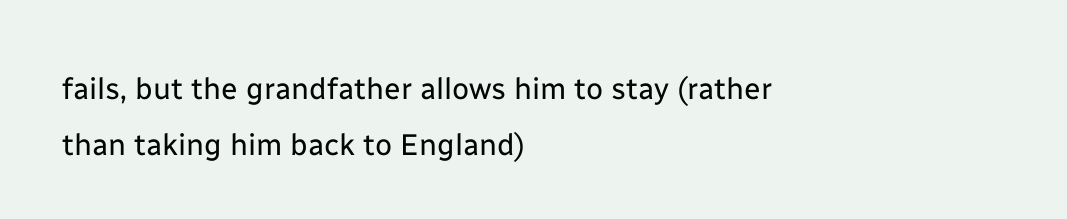fails, but the grandfather allows him to stay (rather than taking him back to England)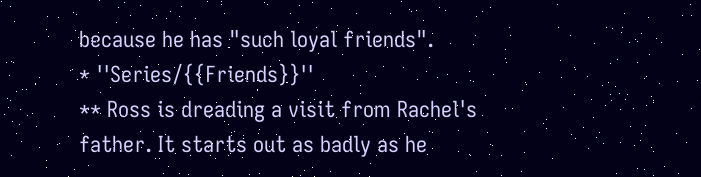because he has "such loyal friends".
* ''Series/{{Friends}}''
** Ross is dreading a visit from Rachel's father. It starts out as badly as he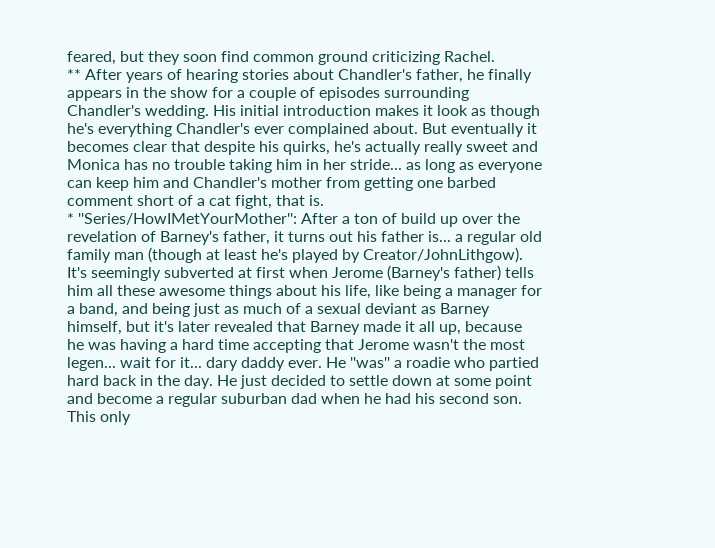feared, but they soon find common ground criticizing Rachel.
** After years of hearing stories about Chandler's father, he finally appears in the show for a couple of episodes surrounding Chandler's wedding. His initial introduction makes it look as though he's everything Chandler's ever complained about. But eventually it becomes clear that despite his quirks, he's actually really sweet and Monica has no trouble taking him in her stride... as long as everyone can keep him and Chandler's mother from getting one barbed comment short of a cat fight, that is.
* ''Series/HowIMetYourMother'': After a ton of build up over the revelation of Barney's father, it turns out his father is... a regular old family man (though at least he's played by Creator/JohnLithgow). It's seemingly subverted at first when Jerome (Barney's father) tells him all these awesome things about his life, like being a manager for a band, and being just as much of a sexual deviant as Barney himself, but it's later revealed that Barney made it all up, because he was having a hard time accepting that Jerome wasn't the most legen... wait for it... dary daddy ever. He ''was'' a roadie who partied hard back in the day. He just decided to settle down at some point and become a regular suburban dad when he had his second son. This only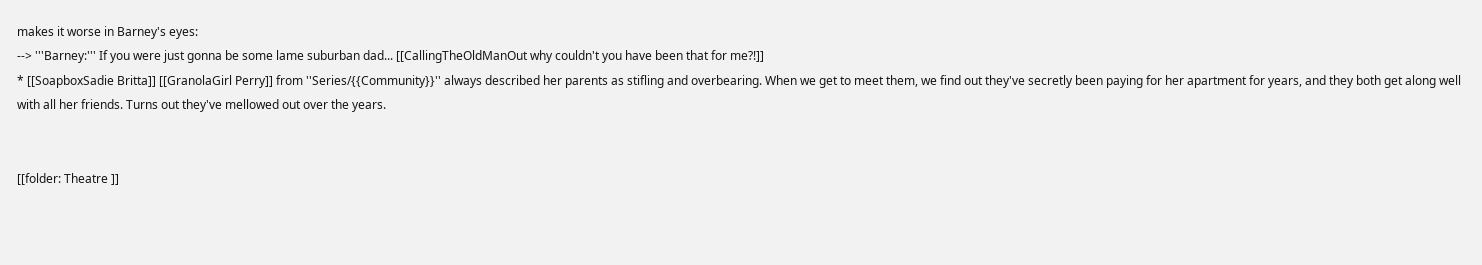makes it worse in Barney's eyes:
--> '''Barney:''' If you were just gonna be some lame suburban dad... [[CallingTheOldManOut why couldn't you have been that for me?!]]
* [[SoapboxSadie Britta]] [[GranolaGirl Perry]] from ''Series/{{Community}}'' always described her parents as stifling and overbearing. When we get to meet them, we find out they've secretly been paying for her apartment for years, and they both get along well with all her friends. Turns out they've mellowed out over the years.


[[folder: Theatre ]]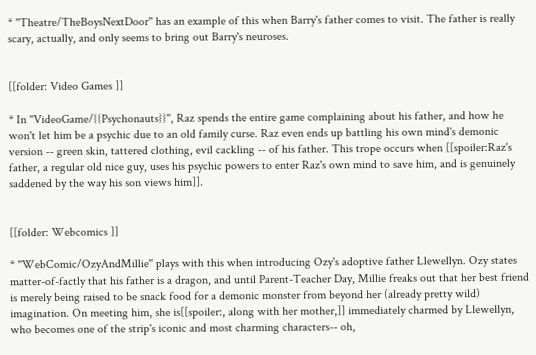* ''Theatre/TheBoysNextDoor'' has an example of this when Barry's father comes to visit. The father is really scary, actually, and only seems to bring out Barry's neuroses.


[[folder: Video Games ]]

* In ''VideoGame/{{Psychonauts}}'', Raz spends the entire game complaining about his father, and how he won't let him be a psychic due to an old family curse. Raz even ends up battling his own mind's demonic version -- green skin, tattered clothing, evil cackling -- of his father. This trope occurs when [[spoiler:Raz's father, a regular old nice guy, uses his psychic powers to enter Raz's own mind to save him, and is genuinely saddened by the way his son views him]].


[[folder: Webcomics ]]

* ''WebComic/OzyAndMillie'' plays with this when introducing Ozy's adoptive father Llewellyn. Ozy states matter-of-factly that his father is a dragon, and until Parent-Teacher Day, Millie freaks out that her best friend is merely being raised to be snack food for a demonic monster from beyond her (already pretty wild) imagination. On meeting him, she is[[spoiler:, along with her mother,]] immediately charmed by Llewellyn, who becomes one of the strip's iconic and most charming characters-- oh,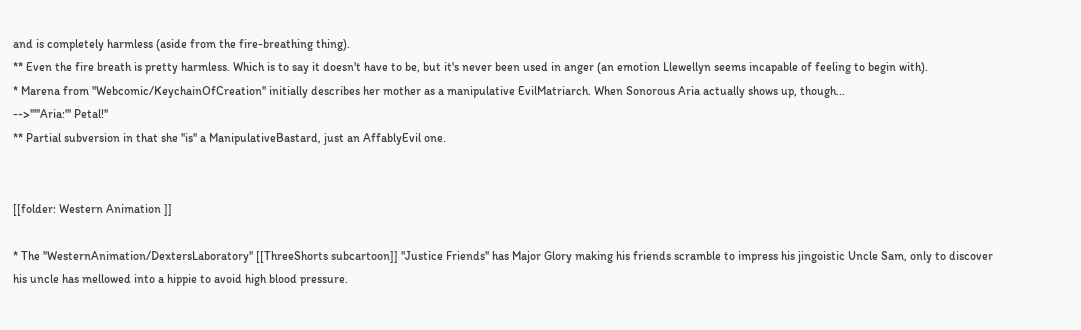and is completely harmless (aside from the fire-breathing thing).
** Even the fire breath is pretty harmless. Which is to say it doesn't have to be, but it's never been used in anger (an emotion Llewellyn seems incapable of feeling to begin with).
* Marena from ''Webcomic/KeychainOfCreation'' initially describes her mother as a manipulative EvilMatriarch. When Sonorous Aria actually shows up, though...
-->'''''Aria:''' Petal!''
** Partial subversion in that she ''is'' a ManipulativeBastard, just an AffablyEvil one.


[[folder: Western Animation ]]

* The ''WesternAnimation/DextersLaboratory'' [[ThreeShorts subcartoon]] ''Justice Friends'' has Major Glory making his friends scramble to impress his jingoistic Uncle Sam, only to discover his uncle has mellowed into a hippie to avoid high blood pressure.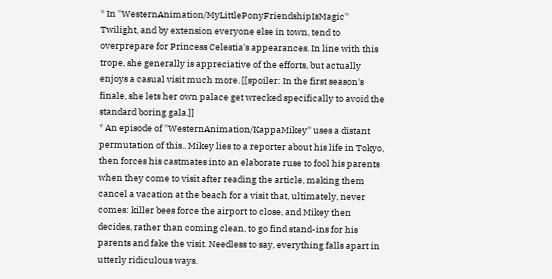* In ''WesternAnimation/MyLittlePonyFriendshipIsMagic'' Twilight, and by extension everyone else in town, tend to overprepare for Princess Celestia's appearances. In line with this trope, she generally is appreciative of the efforts, but actually enjoys a casual visit much more. [[spoiler: In the first season's finale, she lets her own palace get wrecked specifically to avoid the standard boring gala.]]
* An episode of ''WesternAnimation/KappaMikey'' uses a distant permutation of this.. Mikey lies to a reporter about his life in Tokyo, then forces his castmates into an elaborate ruse to fool his parents when they come to visit after reading the article, making them cancel a vacation at the beach for a visit that, ultimately, never comes: killer bees force the airport to close, and Mikey then decides, rather than coming clean, to go find stand-ins for his parents and fake the visit. Needless to say, everything falls apart in utterly ridiculous ways.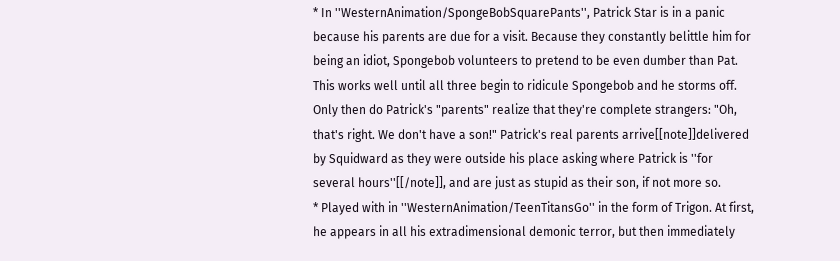* In ''WesternAnimation/SpongeBobSquarePants'', Patrick Star is in a panic because his parents are due for a visit. Because they constantly belittle him for being an idiot, Spongebob volunteers to pretend to be even dumber than Pat. This works well until all three begin to ridicule Spongebob and he storms off. Only then do Patrick's "parents" realize that they're complete strangers: "Oh, that's right. We don't have a son!" Patrick's real parents arrive[[note]]delivered by Squidward as they were outside his place asking where Patrick is ''for several hours''[[/note]], and are just as stupid as their son, if not more so.
* Played with in ''WesternAnimation/TeenTitansGo'' in the form of Trigon. At first, he appears in all his extradimensional demonic terror, but then immediately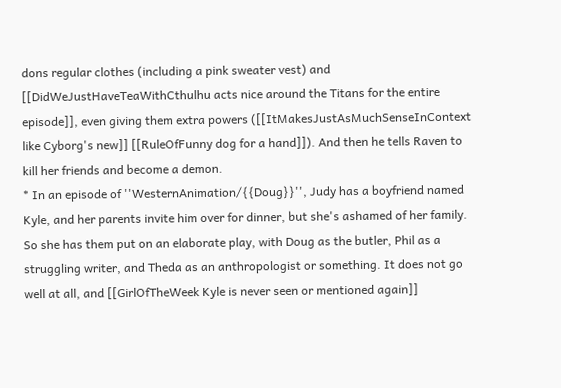dons regular clothes (including a pink sweater vest) and [[DidWeJustHaveTeaWithCthulhu acts nice around the Titans for the entire episode]], even giving them extra powers ([[ItMakesJustAsMuchSenseInContext like Cyborg's new]] [[RuleOfFunny dog for a hand]]). And then he tells Raven to kill her friends and become a demon.
* In an episode of ''WesternAnimation/{{Doug}}'', Judy has a boyfriend named Kyle, and her parents invite him over for dinner, but she's ashamed of her family. So she has them put on an elaborate play, with Doug as the butler, Phil as a struggling writer, and Theda as an anthropologist or something. It does not go well at all, and [[GirlOfTheWeek Kyle is never seen or mentioned again]]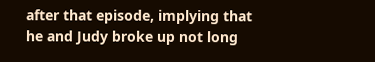after that episode, implying that he and Judy broke up not long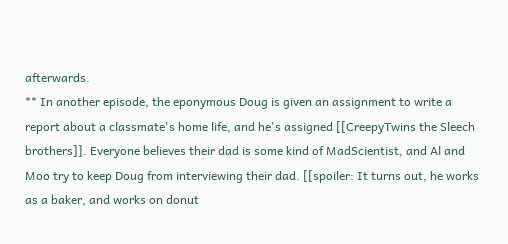afterwards.
** In another episode, the eponymous Doug is given an assignment to write a report about a classmate's home life, and he's assigned [[CreepyTwins the Sleech brothers]]. Everyone believes their dad is some kind of MadScientist, and Al and Moo try to keep Doug from interviewing their dad. [[spoiler: It turns out, he works as a baker, and works on donut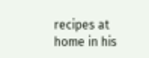recipes at home in his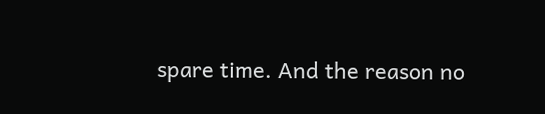spare time. And the reason no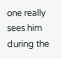one really sees him during the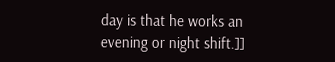day is that he works an evening or night shift.]]